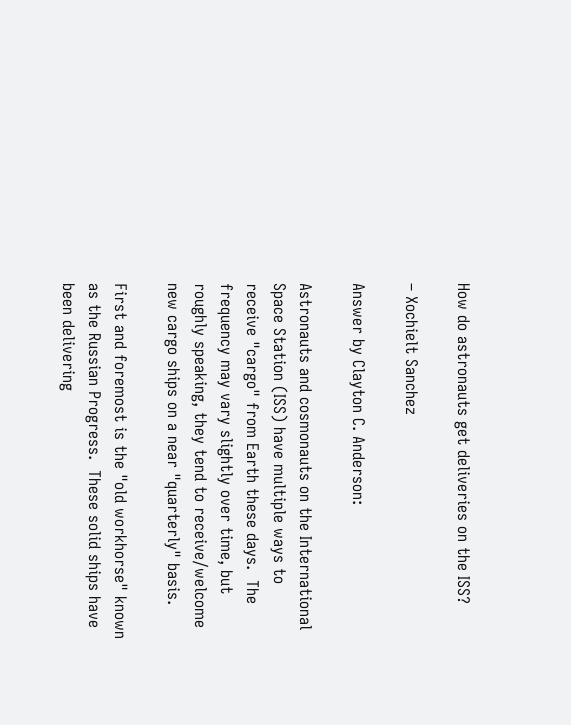How do astronauts get deliveries on the ISS?

– Xochielt Sanchez

Answer by Clayton C. Anderson:

Astronauts and cosmonauts on the International Space Station (ISS) have multiple ways to receive "cargo" from Earth these days.  The frequency may vary slightly over time, but roughly speaking, they tend to receive/welcome new cargo ships on a near "quarterly" basis.

First and foremost is the "old workhorse" known as the Russian Progress.  These solid ships have been delivering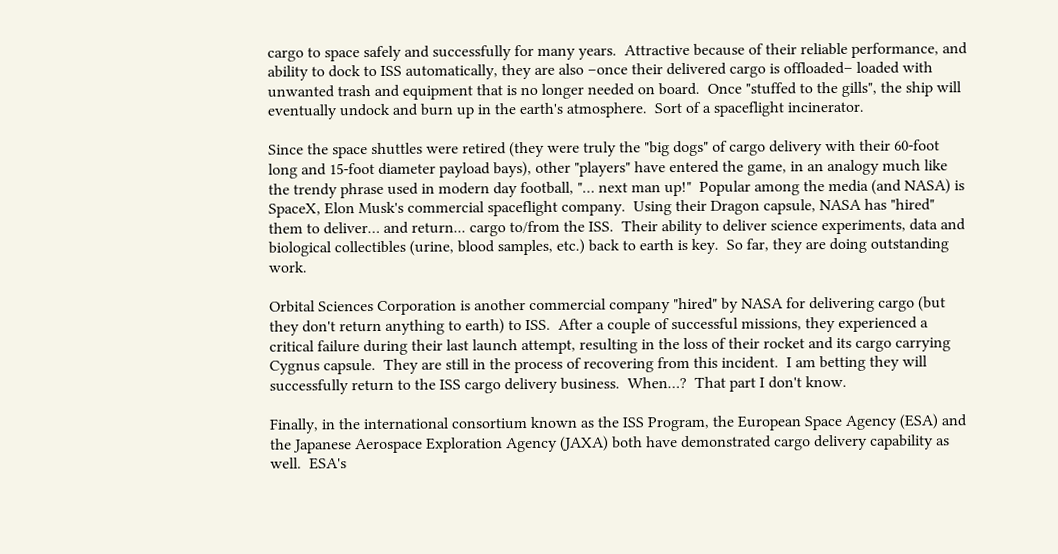cargo to space safely and successfully for many years.  Attractive because of their reliable performance, and ability to dock to ISS automatically, they are also –once their delivered cargo is offloaded– loaded with unwanted trash and equipment that is no longer needed on board.  Once "stuffed to the gills", the ship will eventually undock and burn up in the earth's atmosphere.  Sort of a spaceflight incinerator.

Since the space shuttles were retired (they were truly the "big dogs" of cargo delivery with their 60-foot long and 15-foot diameter payload bays), other "players" have entered the game, in an analogy much like the trendy phrase used in modern day football, "… next man up!"  Popular among the media (and NASA) is SpaceX, Elon Musk's commercial spaceflight company.  Using their Dragon capsule, NASA has "hired" them to deliver… and return... cargo to/from the ISS.  Their ability to deliver science experiments, data and biological collectibles (urine, blood samples, etc.) back to earth is key.  So far, they are doing outstanding work.

Orbital Sciences Corporation is another commercial company "hired" by NASA for delivering cargo (but they don't return anything to earth) to ISS.  After a couple of successful missions, they experienced a critical failure during their last launch attempt, resulting in the loss of their rocket and its cargo carrying Cygnus capsule.  They are still in the process of recovering from this incident.  I am betting they will successfully return to the ISS cargo delivery business.  When…?  That part I don't know.

Finally, in the international consortium known as the ISS Program, the European Space Agency (ESA) and the Japanese Aerospace Exploration Agency (JAXA) both have demonstrated cargo delivery capability as well.  ESA's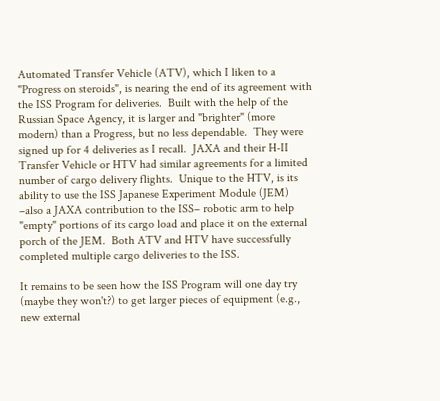Automated Transfer Vehicle (ATV), which I liken to a "Progress on steroids", is nearing the end of its agreement with the ISS Program for deliveries.  Built with the help of the Russian Space Agency, it is larger and "brighter" (more modern) than a Progress, but no less dependable.  They were signed up for 4 deliveries as I recall.  JAXA and their H-II Transfer Vehicle or HTV had similar agreements for a limited number of cargo delivery flights.  Unique to the HTV, is its ability to use the ISS Japanese Experiment Module (JEM) –also a JAXA contribution to the ISS– robotic arm to help "empty" portions of its cargo load and place it on the external porch of the JEM.  Both ATV and HTV have successfully completed multiple cargo deliveries to the ISS.

It remains to be seen how the ISS Program will one day try (maybe they won't?) to get larger pieces of equipment (e.g., new external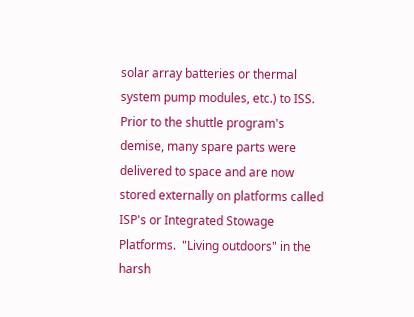solar array batteries or thermal system pump modules, etc.) to ISS.  Prior to the shuttle program's demise, many spare parts were delivered to space and are now stored externally on platforms called ISP's or Integrated Stowage Platforms.  "Living outdoors" in the harsh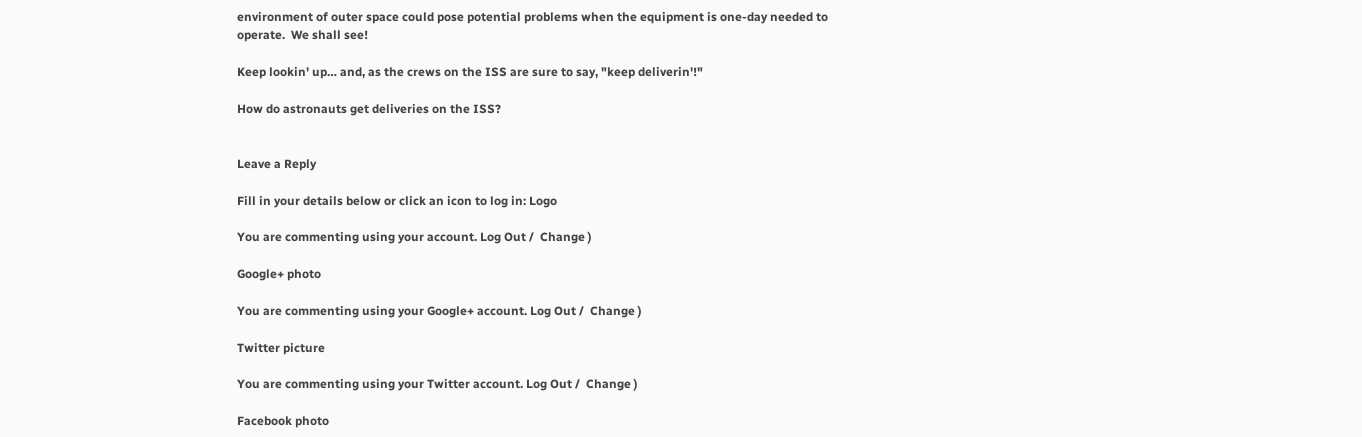environment of outer space could pose potential problems when the equipment is one-day needed to operate.  We shall see!

Keep lookin' up… and, as the crews on the ISS are sure to say, "keep deliverin'!"

How do astronauts get deliveries on the ISS?


Leave a Reply

Fill in your details below or click an icon to log in: Logo

You are commenting using your account. Log Out /  Change )

Google+ photo

You are commenting using your Google+ account. Log Out /  Change )

Twitter picture

You are commenting using your Twitter account. Log Out /  Change )

Facebook photo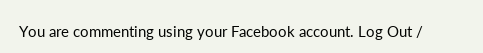You are commenting using your Facebook account. Log Out /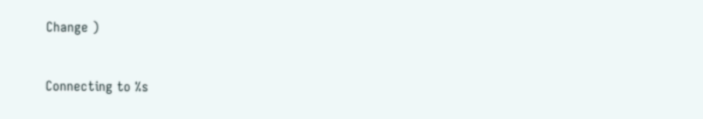Change )


Connecting to %s